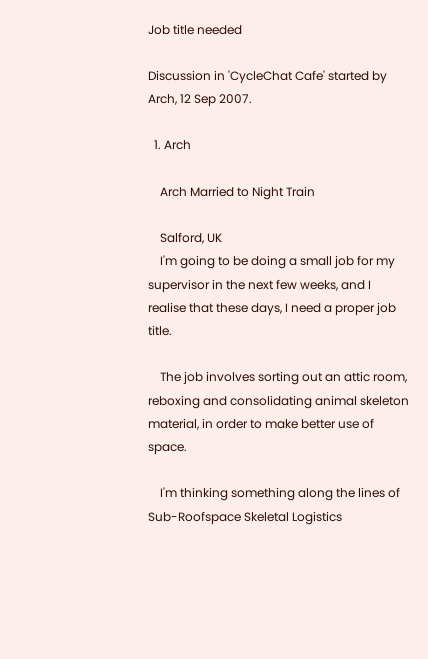Job title needed

Discussion in 'CycleChat Cafe' started by Arch, 12 Sep 2007.

  1. Arch

    Arch Married to Night Train

    Salford, UK
    I'm going to be doing a small job for my supervisor in the next few weeks, and I realise that these days, I need a proper job title.

    The job involves sorting out an attic room, reboxing and consolidating animal skeleton material, in order to make better use of space.

    I'm thinking something along the lines of Sub-Roofspace Skeletal Logistics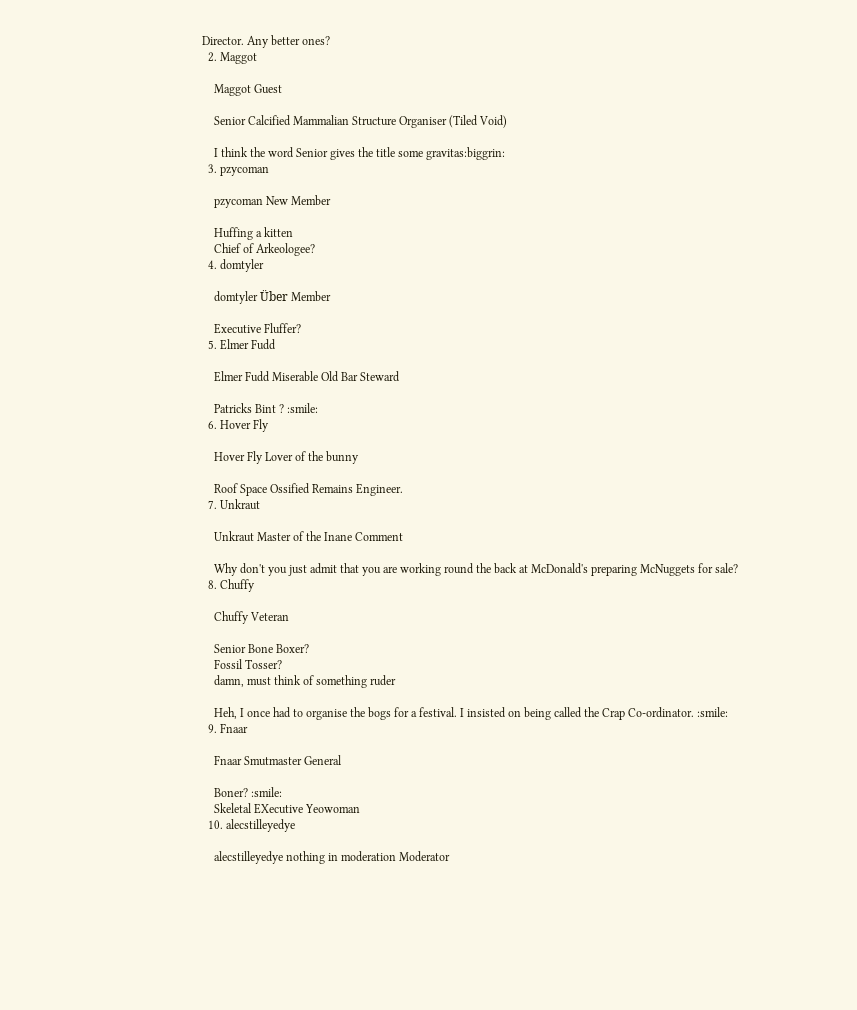Director. Any better ones?
  2. Maggot

    Maggot Guest

    Senior Calcified Mammalian Structure Organiser (Tiled Void)

    I think the word Senior gives the title some gravitas:biggrin:
  3. pzycoman

    pzycoman New Member

    Huffing a kitten
    Chief of Arkeologee?
  4. domtyler

    domtyler Über Member

    Executive Fluffer?
  5. Elmer Fudd

    Elmer Fudd Miserable Old Bar Steward

    Patricks Bint ? :smile:
  6. Hover Fly

    Hover Fly Lover of the bunny

    Roof Space Ossified Remains Engineer.
  7. Unkraut

    Unkraut Master of the Inane Comment

    Why don't you just admit that you are working round the back at McDonald's preparing McNuggets for sale?
  8. Chuffy

    Chuffy Veteran

    Senior Bone Boxer?
    Fossil Tosser?
    damn, must think of something ruder

    Heh, I once had to organise the bogs for a festival. I insisted on being called the Crap Co-ordinator. :smile:
  9. Fnaar

    Fnaar Smutmaster General

    Boner? :smile:
    Skeletal EXecutive Yeowoman
  10. alecstilleyedye

    alecstilleyedye nothing in moderation Moderator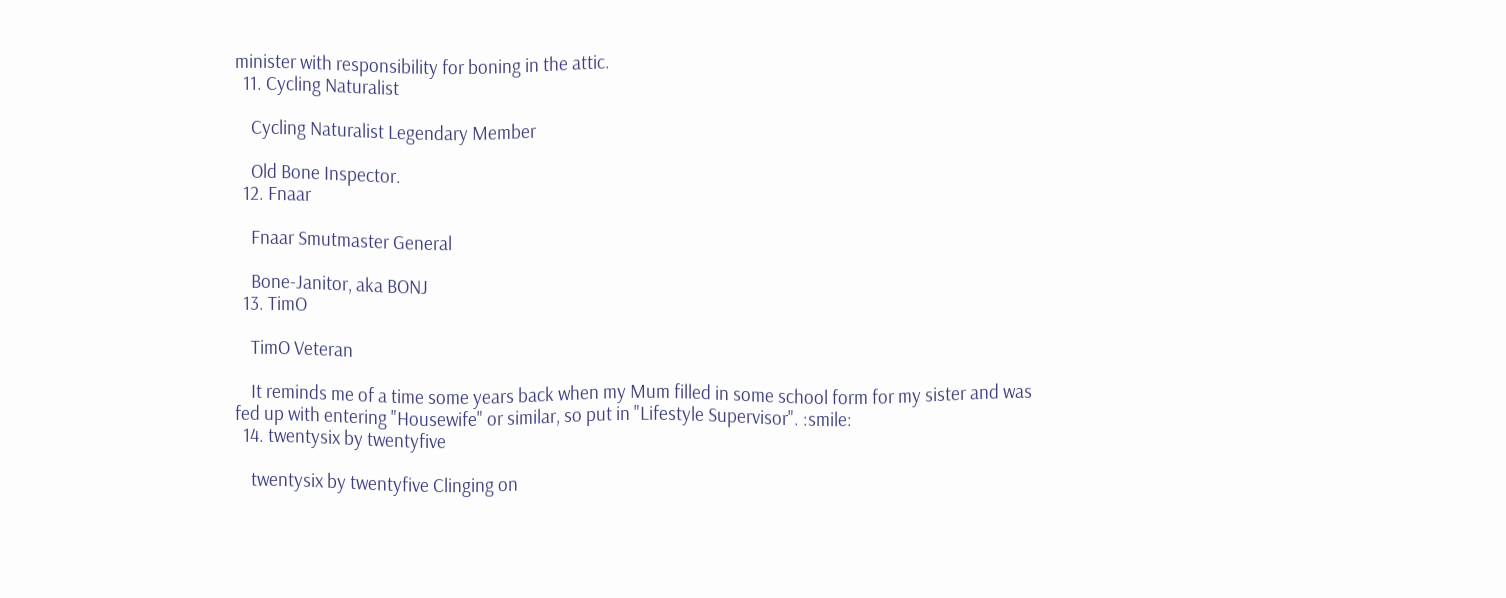minister with responsibility for boning in the attic.
  11. Cycling Naturalist

    Cycling Naturalist Legendary Member

    Old Bone Inspector.
  12. Fnaar

    Fnaar Smutmaster General

    Bone-Janitor, aka BONJ
  13. TimO

    TimO Veteran

    It reminds me of a time some years back when my Mum filled in some school form for my sister and was fed up with entering "Housewife" or similar, so put in "Lifestyle Supervisor". :smile:
  14. twentysix by twentyfive

    twentysix by twentyfive Clinging on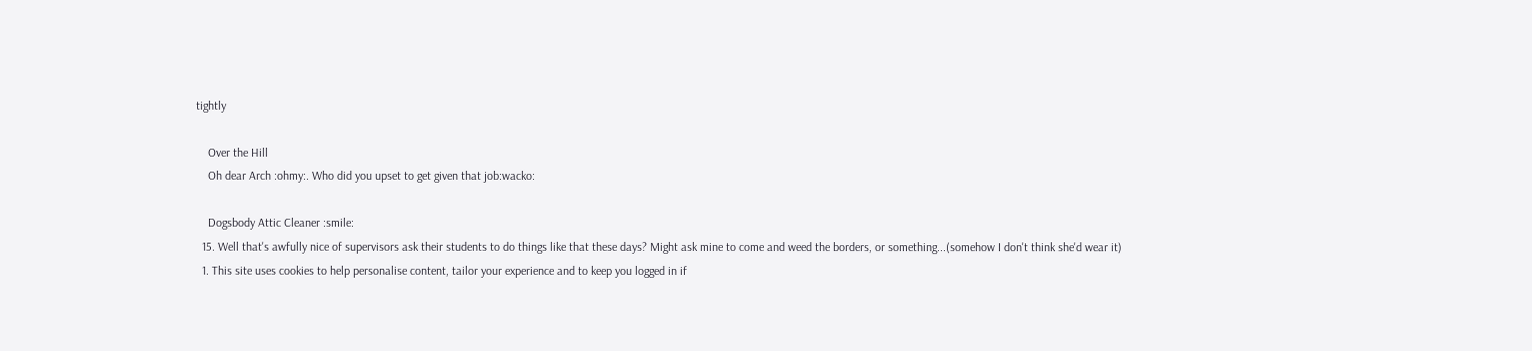tightly

    Over the Hill
    Oh dear Arch :ohmy:. Who did you upset to get given that job:wacko:

    Dogsbody Attic Cleaner :smile:
  15. Well that's awfully nice of supervisors ask their students to do things like that these days? Might ask mine to come and weed the borders, or something...(somehow I don't think she'd wear it)
  1. This site uses cookies to help personalise content, tailor your experience and to keep you logged in if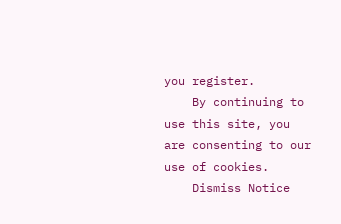you register.
    By continuing to use this site, you are consenting to our use of cookies.
    Dismiss Notice